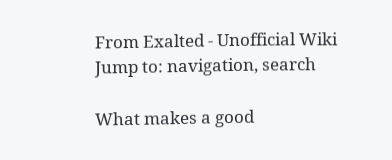From Exalted - Unofficial Wiki
Jump to: navigation, search

What makes a good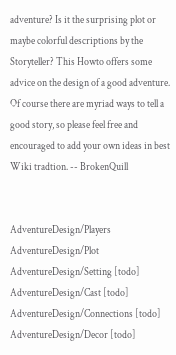adventure? Is it the surprising plot or maybe colorful descriptions by the Storyteller? This Howto offers some advice on the design of a good adventure. Of course there are myriad ways to tell a good story, so please feel free and encouraged to add your own ideas in best Wiki tradtion. -- BrokenQuill


AdventureDesign/Players AdventureDesign/Plot AdventureDesign/Setting [todo] AdventureDesign/Cast [todo] AdventureDesign/Connections [todo] AdventureDesign/Decor [todo]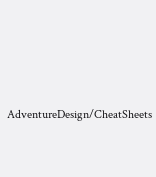AdventureDesign/CheatSheets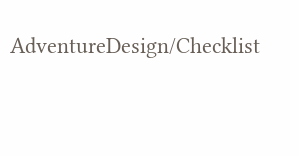AdventureDesign/Checklist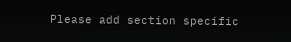Please add section specific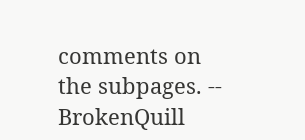comments on the subpages. -- BrokenQuill